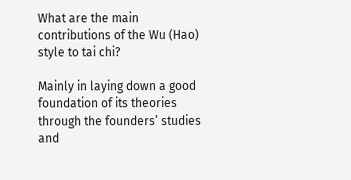What are the main contributions of the Wu (Hao) style to tai chi?

Mainly in laying down a good foundation of its theories through the founders’ studies and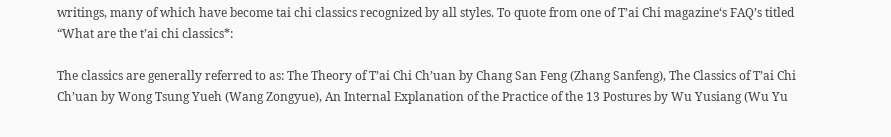writings, many of which have become tai chi classics recognized by all styles. To quote from one of T’ai Chi magazine‘s FAQ’s titled “What are the t’ai chi classics*:

The classics are generally referred to as: The Theory of T’ai Chi Ch’uan by Chang San Feng (Zhang Sanfeng), The Classics of T’ai Chi Ch’uan by Wong Tsung Yueh (Wang Zongyue), An Internal Explanation of the Practice of the 13 Postures by Wu Yusiang (Wu Yu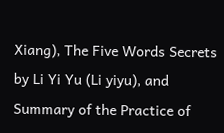Xiang), The Five Words Secrets by Li Yi Yu (Li yiyu), and Summary of the Practice of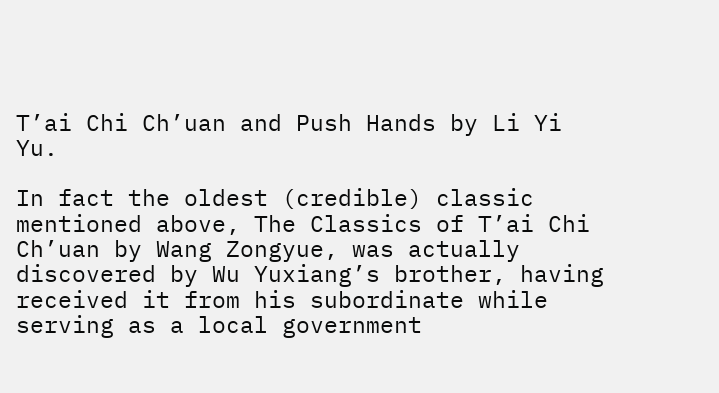T’ai Chi Ch’uan and Push Hands by Li Yi Yu.

In fact the oldest (credible) classic mentioned above, The Classics of T’ai Chi Ch’uan by Wang Zongyue, was actually discovered by Wu Yuxiang’s brother, having received it from his subordinate while serving as a local government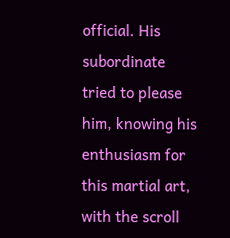official. His subordinate tried to please him, knowing his enthusiasm for this martial art, with the scroll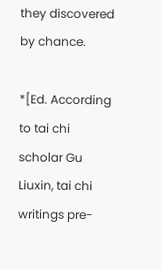they discovered by chance.

*[Ed. According to tai chi scholar Gu Liuxin, tai chi writings pre-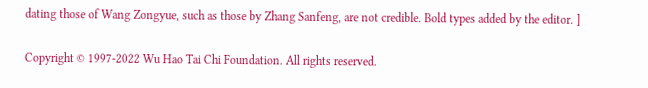dating those of Wang Zongyue, such as those by Zhang Sanfeng, are not credible. Bold types added by the editor. ]

Copyright © 1997-2022 Wu Hao Tai Chi Foundation. All rights reserved.